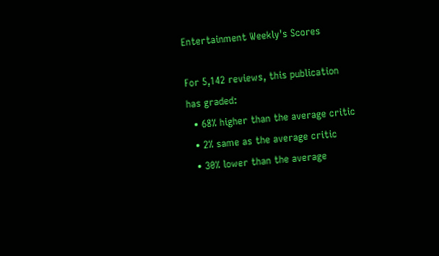Entertainment Weekly's Scores

For 5,142 reviews, this publication has graded:
  • 68% higher than the average critic
  • 2% same as the average critic
  • 30% lower than the average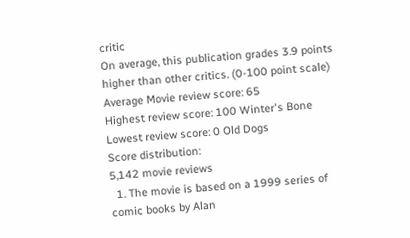critic
On average, this publication grades 3.9 points higher than other critics. (0-100 point scale)
Average Movie review score: 65
Highest review score: 100 Winter's Bone
Lowest review score: 0 Old Dogs
Score distribution:
5,142 movie reviews
  1. The movie is based on a 1999 series of comic books by Alan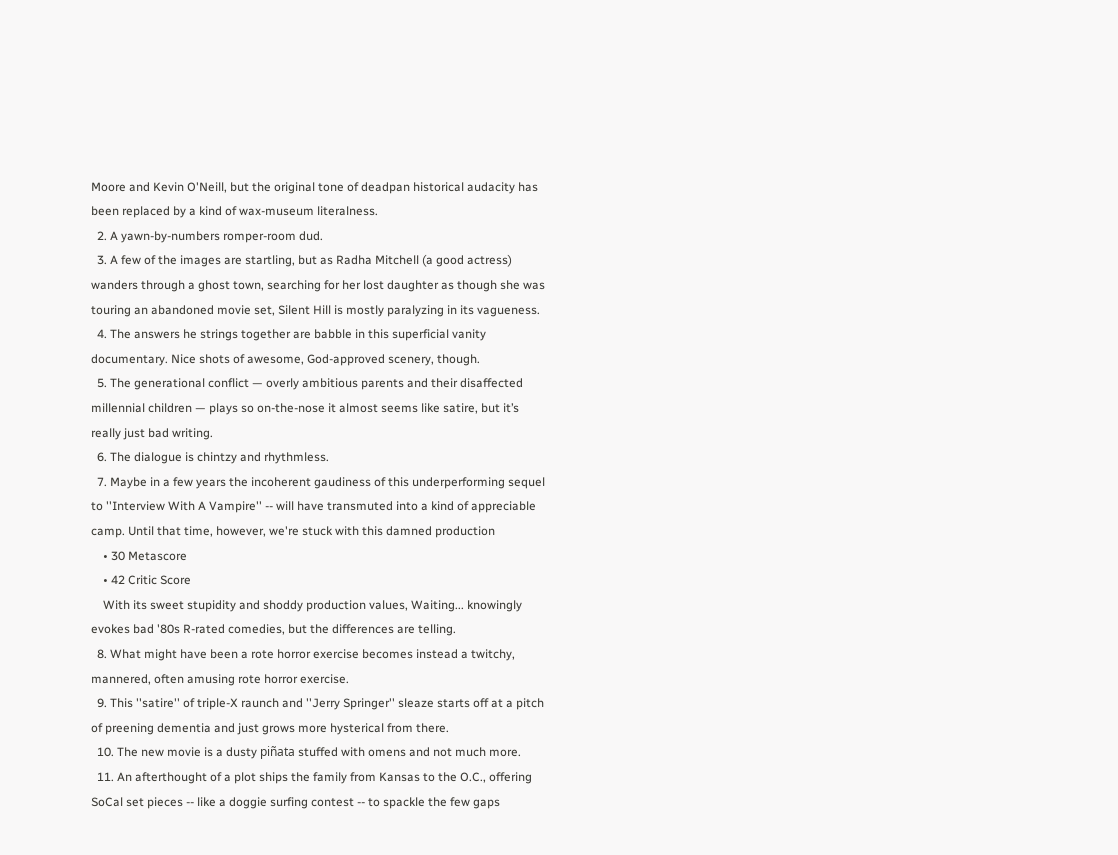Moore and Kevin O'Neill, but the original tone of deadpan historical audacity has been replaced by a kind of wax-museum literalness.
  2. A yawn-by-numbers romper-room dud.
  3. A few of the images are startling, but as Radha Mitchell (a good actress) wanders through a ghost town, searching for her lost daughter as though she was touring an abandoned movie set, Silent Hill is mostly paralyzing in its vagueness.
  4. The answers he strings together are babble in this superficial vanity documentary. Nice shots of awesome, God-approved scenery, though.
  5. The generational conflict — overly ambitious parents and their disaffected millennial children — plays so on-the-nose it almost seems like satire, but it’s really just bad writing.
  6. The dialogue is chintzy and rhythmless.
  7. Maybe in a few years the incoherent gaudiness of this underperforming sequel to ''Interview With A Vampire'' -- will have transmuted into a kind of appreciable camp. Until that time, however, we're stuck with this damned production
    • 30 Metascore
    • 42 Critic Score
    With its sweet stupidity and shoddy production values, Waiting... knowingly evokes bad '80s R-rated comedies, but the differences are telling.
  8. What might have been a rote horror exercise becomes instead a twitchy, mannered, often amusing rote horror exercise.
  9. This ''satire'' of triple-X raunch and ''Jerry Springer'' sleaze starts off at a pitch of preening dementia and just grows more hysterical from there.
  10. The new movie is a dusty piñata stuffed with omens and not much more.
  11. An afterthought of a plot ships the family from Kansas to the O.C., offering SoCal set pieces -- like a doggie surfing contest -- to spackle the few gaps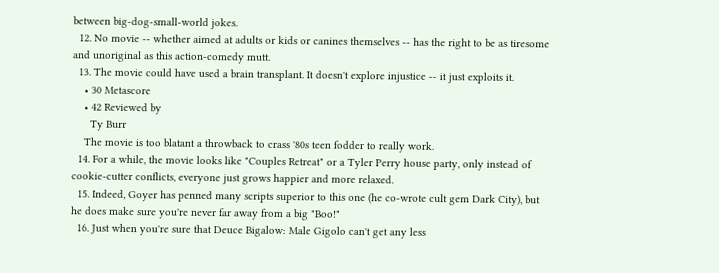between big-dog-small-world jokes.
  12. No movie -- whether aimed at adults or kids or canines themselves -- has the right to be as tiresome and unoriginal as this action-comedy mutt.
  13. The movie could have used a brain transplant. It doesn't explore injustice -- it just exploits it.
    • 30 Metascore
    • 42 Reviewed by
      Ty Burr
    The movie is too blatant a throwback to crass '80s teen fodder to really work.
  14. For a while, the movie looks like "Couples Retreat" or a Tyler Perry house party, only instead of cookie-cutter conflicts, everyone just grows happier and more relaxed.
  15. Indeed, Goyer has penned many scripts superior to this one (he co-wrote cult gem Dark City), but he does make sure you're never far away from a big "Boo!"
  16. Just when you're sure that Deuce Bigalow: Male Gigolo can't get any less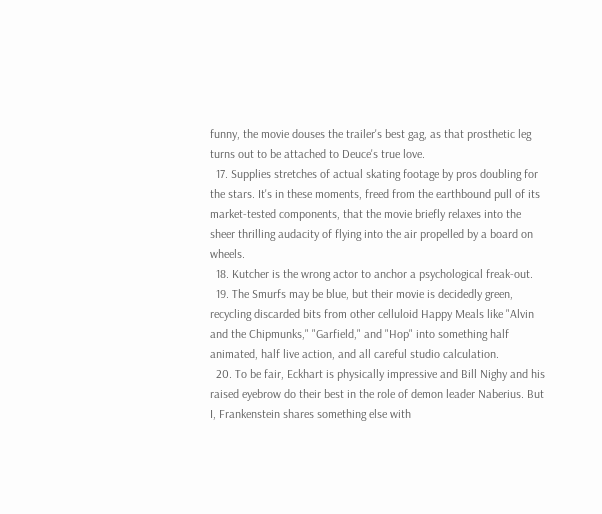funny, the movie douses the trailer's best gag, as that prosthetic leg turns out to be attached to Deuce's true love.
  17. Supplies stretches of actual skating footage by pros doubling for the stars. It's in these moments, freed from the earthbound pull of its market-tested components, that the movie briefly relaxes into the sheer thrilling audacity of flying into the air propelled by a board on wheels.
  18. Kutcher is the wrong actor to anchor a psychological freak-out.
  19. The Smurfs may be blue, but their movie is decidedly green, recycling discarded bits from other celluloid Happy Meals like "Alvin and the Chipmunks," "Garfield," and "Hop" into something half animated, half live action, and all careful studio calculation.
  20. To be fair, Eckhart is physically impressive and Bill Nighy and his raised eyebrow do their best in the role of demon leader Naberius. But I, Frankenstein shares something else with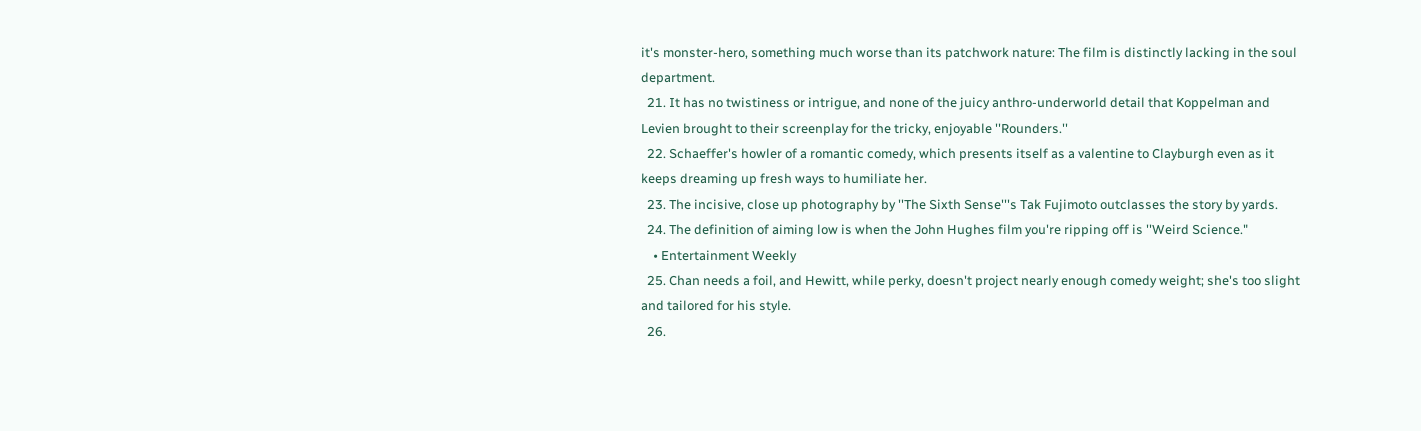it's monster-hero, something much worse than its patchwork nature: The film is distinctly lacking in the soul department.
  21. It has no twistiness or intrigue, and none of the juicy anthro-underworld detail that Koppelman and Levien brought to their screenplay for the tricky, enjoyable ''Rounders.''
  22. Schaeffer's howler of a romantic comedy, which presents itself as a valentine to Clayburgh even as it keeps dreaming up fresh ways to humiliate her.
  23. The incisive, close up photography by ''The Sixth Sense'''s Tak Fujimoto outclasses the story by yards.
  24. The definition of aiming low is when the John Hughes film you're ripping off is ''Weird Science."
    • Entertainment Weekly
  25. Chan needs a foil, and Hewitt, while perky, doesn't project nearly enough comedy weight; she's too slight and tailored for his style.
  26.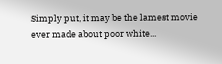Simply put, it may be the lamest movie ever made about poor white...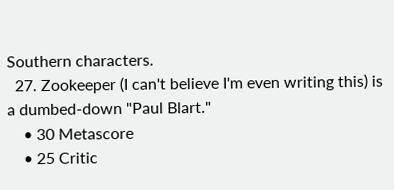Southern characters.
  27. Zookeeper (I can't believe I'm even writing this) is a dumbed-down "Paul Blart."
    • 30 Metascore
    • 25 Critic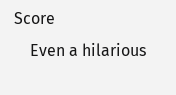Score
    Even a hilarious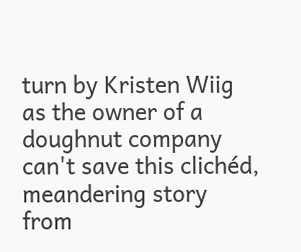turn by Kristen Wiig as the owner of a doughnut company can't save this clichéd, meandering story from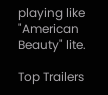playing like "American Beauty" lite.

Top Trailers